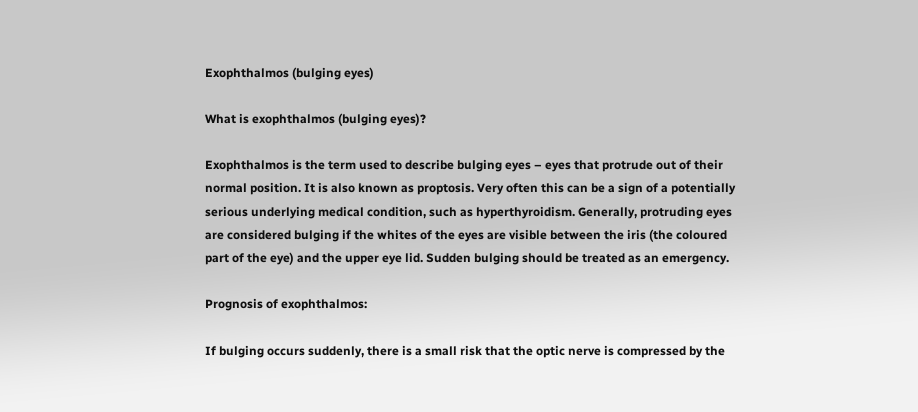Exophthalmos (bulging eyes)

What is exophthalmos (bulging eyes)?

Exophthalmos is the term used to describe bulging eyes – eyes that protrude out of their normal position. It is also known as proptosis. Very often this can be a sign of a potentially serious underlying medical condition, such as hyperthyroidism. Generally, protruding eyes are considered bulging if the whites of the eyes are visible between the iris (the coloured part of the eye) and the upper eye lid. Sudden bulging should be treated as an emergency.

Prognosis of exophthalmos:

If bulging occurs suddenly, there is a small risk that the optic nerve is compressed by the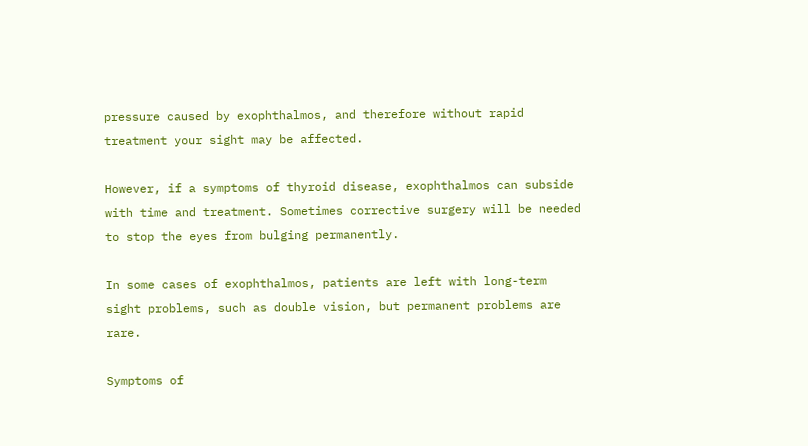pressure caused by exophthalmos, and therefore without rapid treatment your sight may be affected.

However, if a symptoms of thyroid disease, exophthalmos can subside with time and treatment. Sometimes corrective surgery will be needed to stop the eyes from bulging permanently.

In some cases of exophthalmos, patients are left with long-term sight problems, such as double vision, but permanent problems are rare.

Symptoms of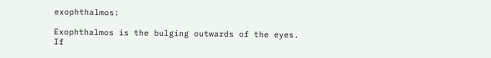exophthalmos:

Exophthalmos is the bulging outwards of the eyes. If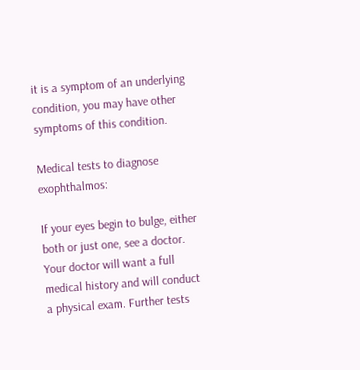it is a symptom of an underlying condition, you may have other symptoms of this condition.

Medical tests to diagnose exophthalmos:

If your eyes begin to bulge, either both or just one, see a doctor. Your doctor will want a full medical history and will conduct a physical exam. Further tests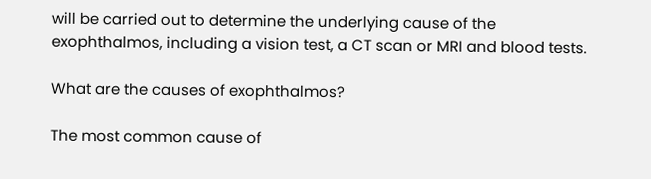will be carried out to determine the underlying cause of the exophthalmos, including a vision test, a CT scan or MRI and blood tests.

What are the causes of exophthalmos?

The most common cause of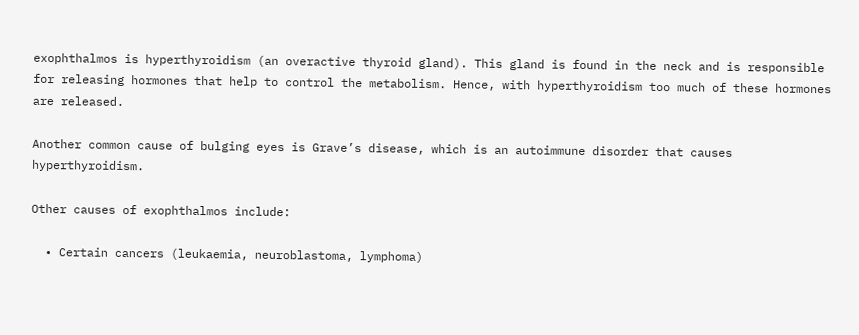exophthalmos is hyperthyroidism (an overactive thyroid gland). This gland is found in the neck and is responsible for releasing hormones that help to control the metabolism. Hence, with hyperthyroidism too much of these hormones are released.

Another common cause of bulging eyes is Grave’s disease, which is an autoimmune disorder that causes hyperthyroidism.

Other causes of exophthalmos include:

  • Certain cancers (leukaemia, neuroblastoma, lymphoma)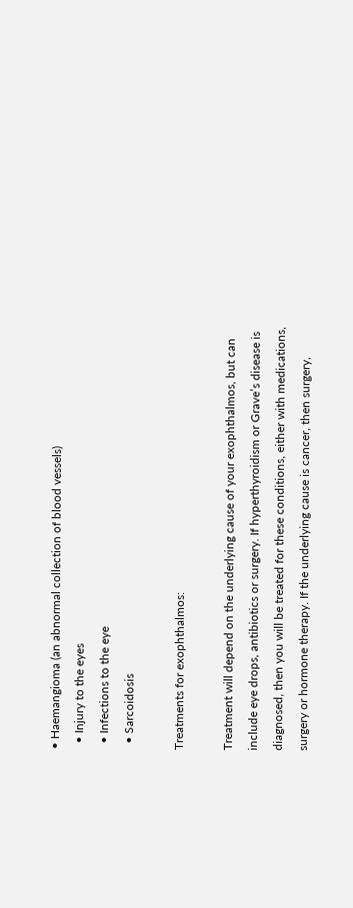• Haemangioma (an abnormal collection of blood vessels)
  • Injury to the eyes
  • Infections to the eye
  • Sarcoidosis

Treatments for exophthalmos:

Treatment will depend on the underlying cause of your exophthalmos, but can include eye drops, antibiotics or surgery. If hyperthyroidism or Grave’s disease is diagnosed, then you will be treated for these conditions, either with medications, surgery or hormone therapy. If the underlying cause is cancer, then surgery,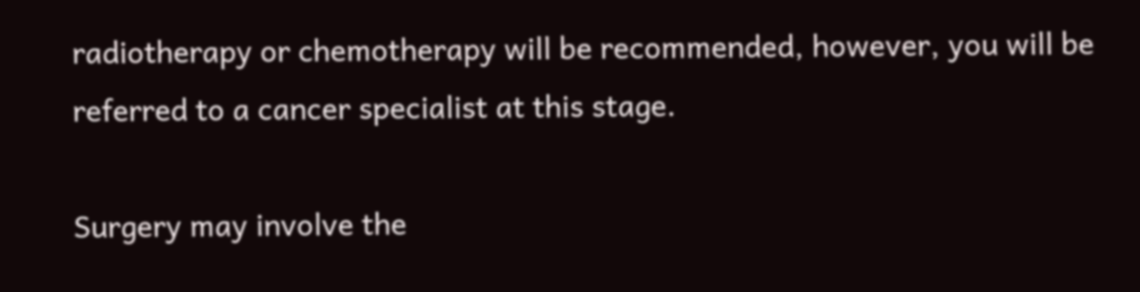radiotherapy or chemotherapy will be recommended, however, you will be referred to a cancer specialist at this stage.

Surgery may involve the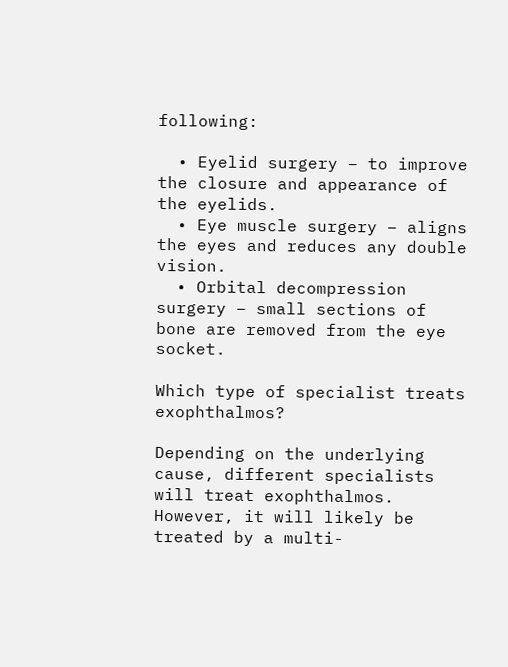following:

  • Eyelid surgery – to improve the closure and appearance of the eyelids.
  • Eye muscle surgery – aligns the eyes and reduces any double vision.
  • Orbital decompression surgery – small sections of bone are removed from the eye socket.

Which type of specialist treats exophthalmos?

Depending on the underlying cause, different specialists will treat exophthalmos. However, it will likely be treated by a multi-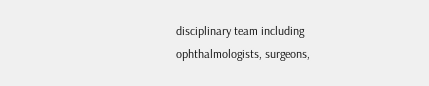disciplinary team including ophthalmologists, surgeons,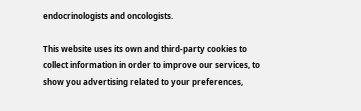endocrinologists and oncologists.

This website uses its own and third-party cookies to collect information in order to improve our services, to show you advertising related to your preferences,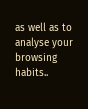as well as to analyse your browsing habits..